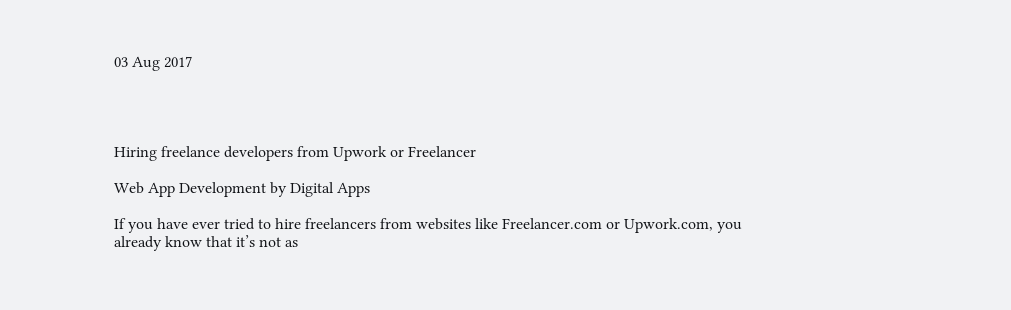03 Aug 2017




Hiring freelance developers from Upwork or Freelancer

Web App Development by Digital Apps

If you have ever tried to hire freelancers from websites like Freelancer.com or Upwork.com, you already know that it’s not as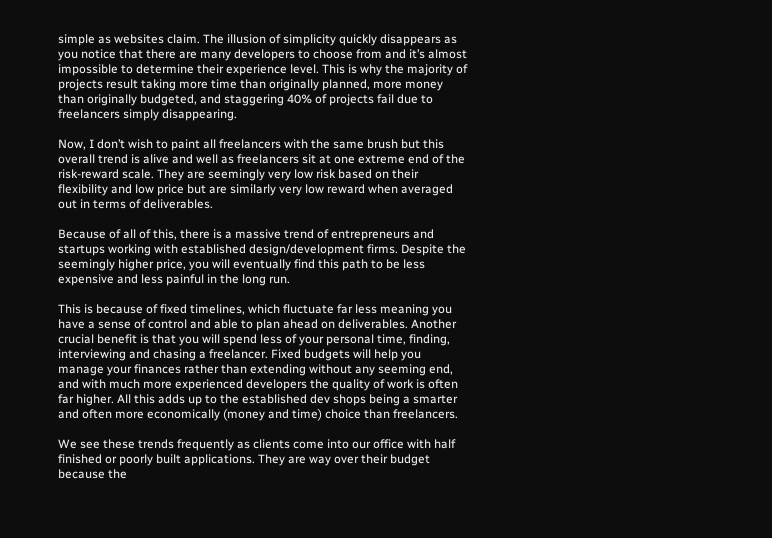simple as websites claim. The illusion of simplicity quickly disappears as you notice that there are many developers to choose from and it’s almost impossible to determine their experience level. This is why the majority of projects result taking more time than originally planned, more money than originally budgeted, and staggering 40% of projects fail due to freelancers simply disappearing.

Now, I don’t wish to paint all freelancers with the same brush but this overall trend is alive and well as freelancers sit at one extreme end of the risk-reward scale. They are seemingly very low risk based on their flexibility and low price but are similarly very low reward when averaged out in terms of deliverables.

Because of all of this, there is a massive trend of entrepreneurs and startups working with established design/development firms. Despite the seemingly higher price, you will eventually find this path to be less expensive and less painful in the long run.

This is because of fixed timelines, which fluctuate far less meaning you have a sense of control and able to plan ahead on deliverables. Another crucial benefit is that you will spend less of your personal time, finding, interviewing and chasing a freelancer. Fixed budgets will help you manage your finances rather than extending without any seeming end, and with much more experienced developers the quality of work is often far higher. All this adds up to the established dev shops being a smarter and often more economically (money and time) choice than freelancers.

We see these trends frequently as clients come into our office with half finished or poorly built applications. They are way over their budget because the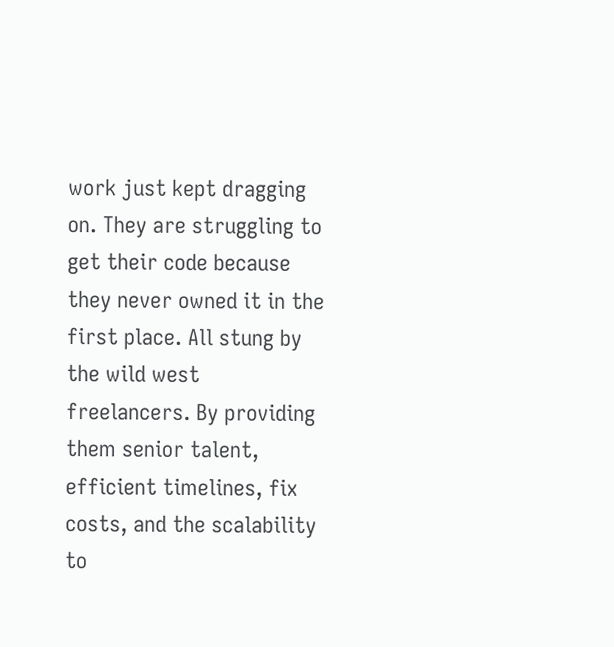work just kept dragging on. They are struggling to get their code because they never owned it in the first place. All stung by the wild west freelancers. By providing them senior talent, efficient timelines, fix costs, and the scalability to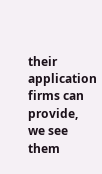their application firms can provide, we see them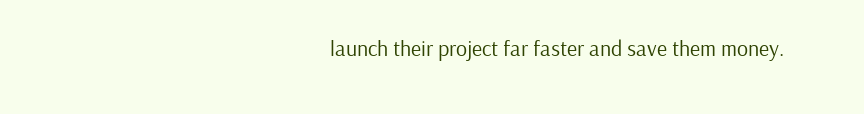launch their project far faster and save them money.